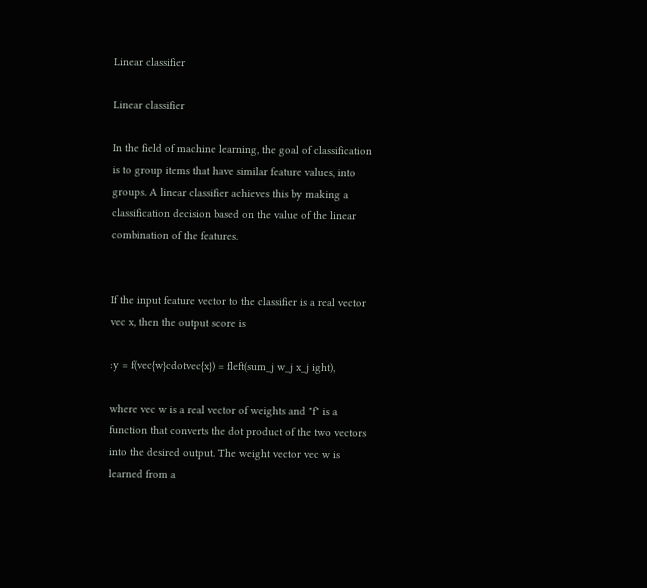Linear classifier

Linear classifier

In the field of machine learning, the goal of classification is to group items that have similar feature values, into groups. A linear classifier achieves this by making a classification decision based on the value of the linear combination of the features.


If the input feature vector to the classifier is a real vector vec x, then the output score is

:y = f(vec{w}cdotvec{x}) = fleft(sum_j w_j x_j ight),

where vec w is a real vector of weights and "f" is a function that converts the dot product of the two vectors into the desired output. The weight vector vec w is learned from a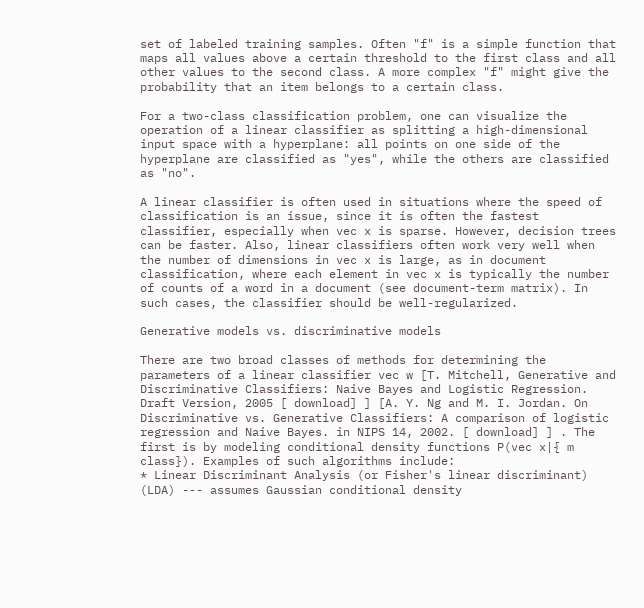set of labeled training samples. Often "f" is a simple function that maps all values above a certain threshold to the first class and all other values to the second class. A more complex "f" might give the probability that an item belongs to a certain class.

For a two-class classification problem, one can visualize the operation of a linear classifier as splitting a high-dimensional input space with a hyperplane: all points on one side of the hyperplane are classified as "yes", while the others are classified as "no".

A linear classifier is often used in situations where the speed of classification is an issue, since it is often the fastest classifier, especially when vec x is sparse. However, decision trees can be faster. Also, linear classifiers often work very well when the number of dimensions in vec x is large, as in document classification, where each element in vec x is typically the number of counts of a word in a document (see document-term matrix). In such cases, the classifier should be well-regularized.

Generative models vs. discriminative models

There are two broad classes of methods for determining the parameters of a linear classifier vec w [T. Mitchell, Generative and Discriminative Classifiers: Naive Bayes and Logistic Regression. Draft Version, 2005 [ download] ] [A. Y. Ng and M. I. Jordan. On Discriminative vs. Generative Classifiers: A comparison of logistic regression and Naive Bayes. in NIPS 14, 2002. [ download] ] . The first is by modeling conditional density functions P(vec x|{ m class}). Examples of such algorithms include:
* Linear Discriminant Analysis (or Fisher's linear discriminant) (LDA) --- assumes Gaussian conditional density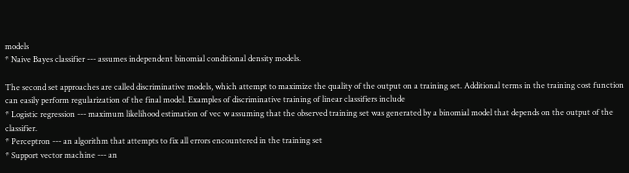models
* Naive Bayes classifier --- assumes independent binomial conditional density models.

The second set approaches are called discriminative models, which attempt to maximize the quality of the output on a training set. Additional terms in the training cost function can easily perform regularization of the final model. Examples of discriminative training of linear classifiers include
* Logistic regression --- maximum likelihood estimation of vec w assuming that the observed training set was generated by a binomial model that depends on the output of the classifier.
* Perceptron --- an algorithm that attempts to fix all errors encountered in the training set
* Support vector machine --- an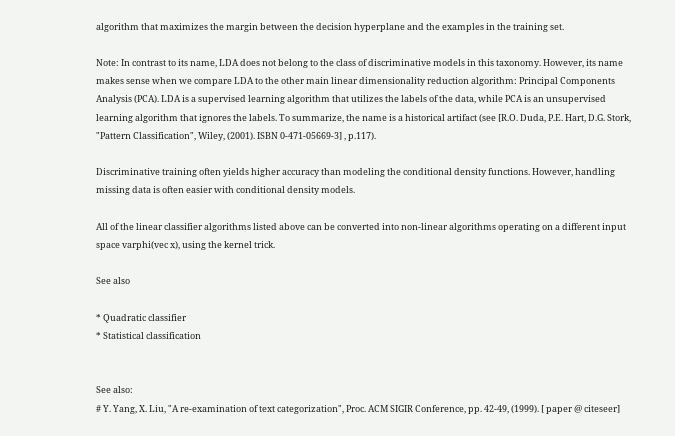algorithm that maximizes the margin between the decision hyperplane and the examples in the training set.

Note: In contrast to its name, LDA does not belong to the class of discriminative models in this taxonomy. However, its name makes sense when we compare LDA to the other main linear dimensionality reduction algorithm: Principal Components Analysis (PCA). LDA is a supervised learning algorithm that utilizes the labels of the data, while PCA is an unsupervised learning algorithm that ignores the labels. To summarize, the name is a historical artifact (see [R.O. Duda, P.E. Hart, D.G. Stork, "Pattern Classification", Wiley, (2001). ISBN 0-471-05669-3] , p.117).

Discriminative training often yields higher accuracy than modeling the conditional density functions. However, handling missing data is often easier with conditional density models.

All of the linear classifier algorithms listed above can be converted into non-linear algorithms operating on a different input space varphi(vec x), using the kernel trick.

See also

* Quadratic classifier
* Statistical classification


See also:
# Y. Yang, X. Liu, "A re-examination of text categorization", Proc. ACM SIGIR Conference, pp. 42-49, (1999). [ paper @ citeseer]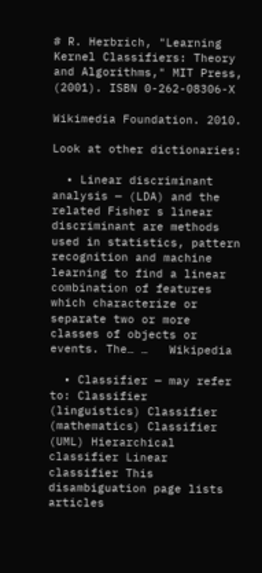# R. Herbrich, "Learning Kernel Classifiers: Theory and Algorithms," MIT Press, (2001). ISBN 0-262-08306-X

Wikimedia Foundation. 2010.

Look at other dictionaries:

  • Linear discriminant analysis — (LDA) and the related Fisher s linear discriminant are methods used in statistics, pattern recognition and machine learning to find a linear combination of features which characterize or separate two or more classes of objects or events. The… …   Wikipedia

  • Classifier — may refer to: Classifier (linguistics) Classifier (mathematics) Classifier (UML) Hierarchical classifier Linear classifier This disambiguation page lists articles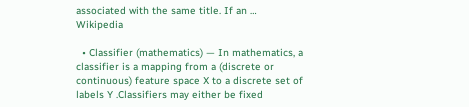associated with the same title. If an …   Wikipedia

  • Classifier (mathematics) — In mathematics, a classifier is a mapping from a (discrete or continuous) feature space X to a discrete set of labels Y .Classifiers may either be fixed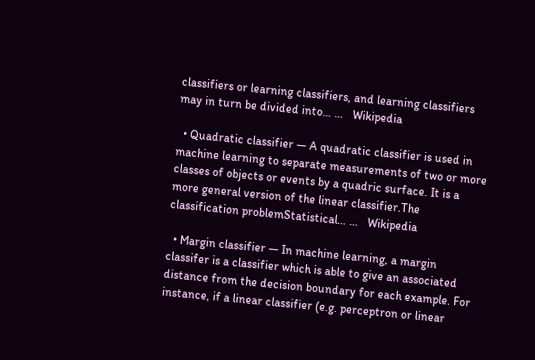classifiers or learning classifiers, and learning classifiers may in turn be divided into… …   Wikipedia

  • Quadratic classifier — A quadratic classifier is used in machine learning to separate measurements of two or more classes of objects or events by a quadric surface. It is a more general version of the linear classifier.The classification problemStatistical… …   Wikipedia

  • Margin classifier — In machine learning, a margin classifer is a classifier which is able to give an associated distance from the decision boundary for each example. For instance, if a linear classifier (e.g. perceptron or linear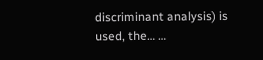discriminant analysis) is used, the… …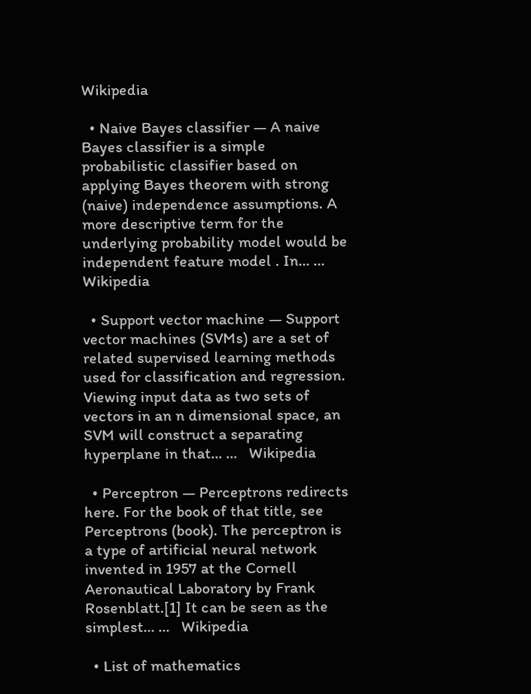Wikipedia

  • Naive Bayes classifier — A naive Bayes classifier is a simple probabilistic classifier based on applying Bayes theorem with strong (naive) independence assumptions. A more descriptive term for the underlying probability model would be independent feature model . In… …   Wikipedia

  • Support vector machine — Support vector machines (SVMs) are a set of related supervised learning methods used for classification and regression. Viewing input data as two sets of vectors in an n dimensional space, an SVM will construct a separating hyperplane in that… …   Wikipedia

  • Perceptron — Perceptrons redirects here. For the book of that title, see Perceptrons (book). The perceptron is a type of artificial neural network invented in 1957 at the Cornell Aeronautical Laboratory by Frank Rosenblatt.[1] It can be seen as the simplest… …   Wikipedia

  • List of mathematics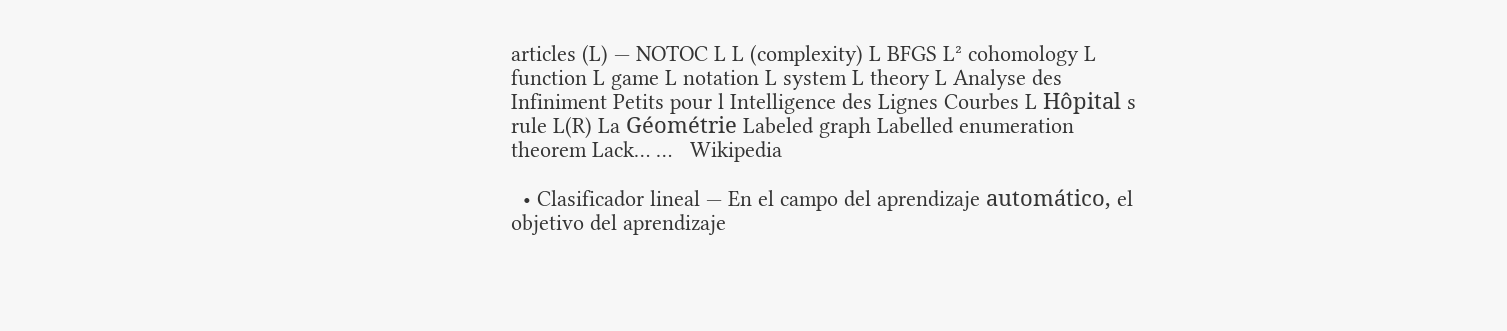articles (L) — NOTOC L L (complexity) L BFGS L² cohomology L function L game L notation L system L theory L Analyse des Infiniment Petits pour l Intelligence des Lignes Courbes L Hôpital s rule L(R) La Géométrie Labeled graph Labelled enumeration theorem Lack… …   Wikipedia

  • Clasificador lineal — En el campo del aprendizaje automático, el objetivo del aprendizaje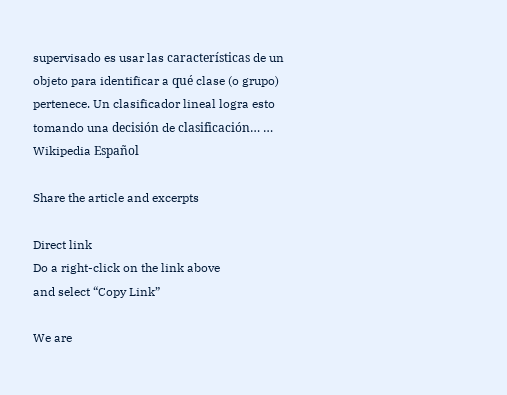supervisado es usar las características de un objeto para identificar a qué clase (o grupo) pertenece. Un clasificador lineal logra esto tomando una decisión de clasificación… …   Wikipedia Español

Share the article and excerpts

Direct link
Do a right-click on the link above
and select “Copy Link”

We are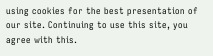using cookies for the best presentation of our site. Continuing to use this site, you agree with this.